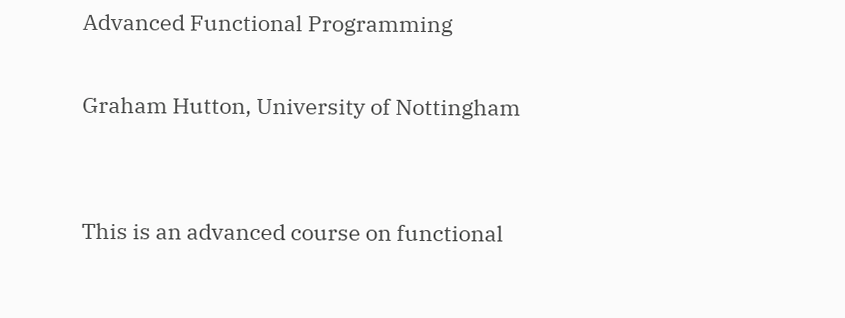Advanced Functional Programming

Graham Hutton, University of Nottingham


This is an advanced course on functional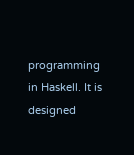programming in Haskell. It is designed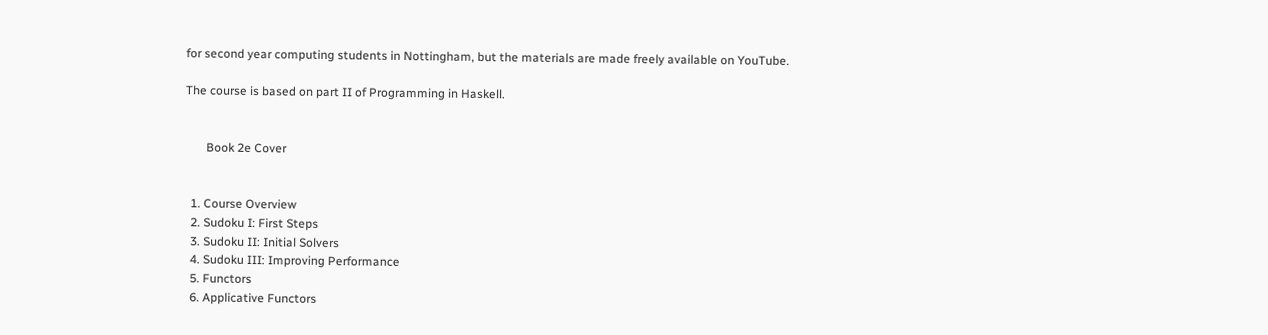for second year computing students in Nottingham, but the materials are made freely available on YouTube.

The course is based on part II of Programming in Haskell.


       Book 2e Cover


  1. Course Overview
  2. Sudoku I: First Steps
  3. Sudoku II: Initial Solvers
  4. Sudoku III: Improving Performance
  5. Functors
  6. Applicative Functors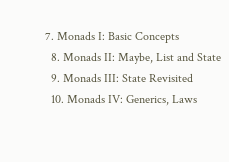7. Monads I: Basic Concepts
  8. Monads II: Maybe, List and State
  9. Monads III: State Revisited
  10. Monads IV: Generics, Laws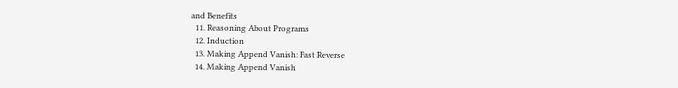and Benefits
  11. Reasoning About Programs
  12. Induction
  13. Making Append Vanish: Fast Reverse
  14. Making Append Vanish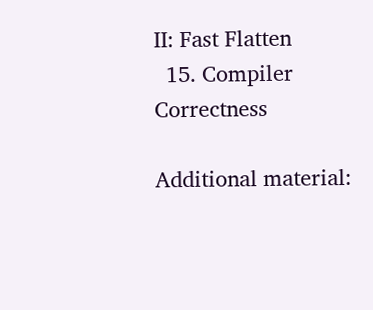II: Fast Flatten
  15. Compiler Correctness

Additional material: